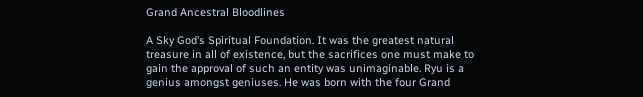Grand Ancestral Bloodlines

A Sky God’s Spiritual Foundation. It was the greatest natural treasure in all of existence, but the sacrifices one must make to gain the approval of such an entity was unimaginable. Ryu is a genius amongst geniuses. He was born with the four Grand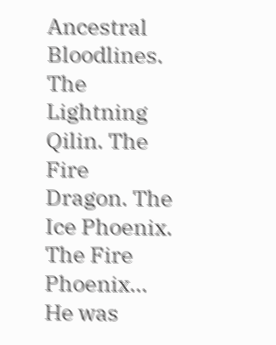Ancestral Bloodlines. The Lightning Qilin. The Fire Dragon. The Ice Phoenix. The Fire Phoenix… He was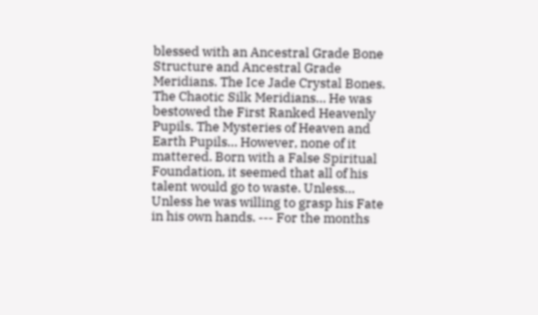blessed with an Ancestral Grade Bone Structure and Ancestral Grade Meridians. The Ice Jade Crystal Bones. The Chaotic Silk Meridians… He was bestowed the First Ranked Heavenly Pupils. The Mysteries of Heaven and Earth Pupils… However, none of it mattered. Born with a False Spiritual Foundation, it seemed that all of his talent would go to waste. Unless… Unless he was willing to grasp his Fate in his own hands. --- For the months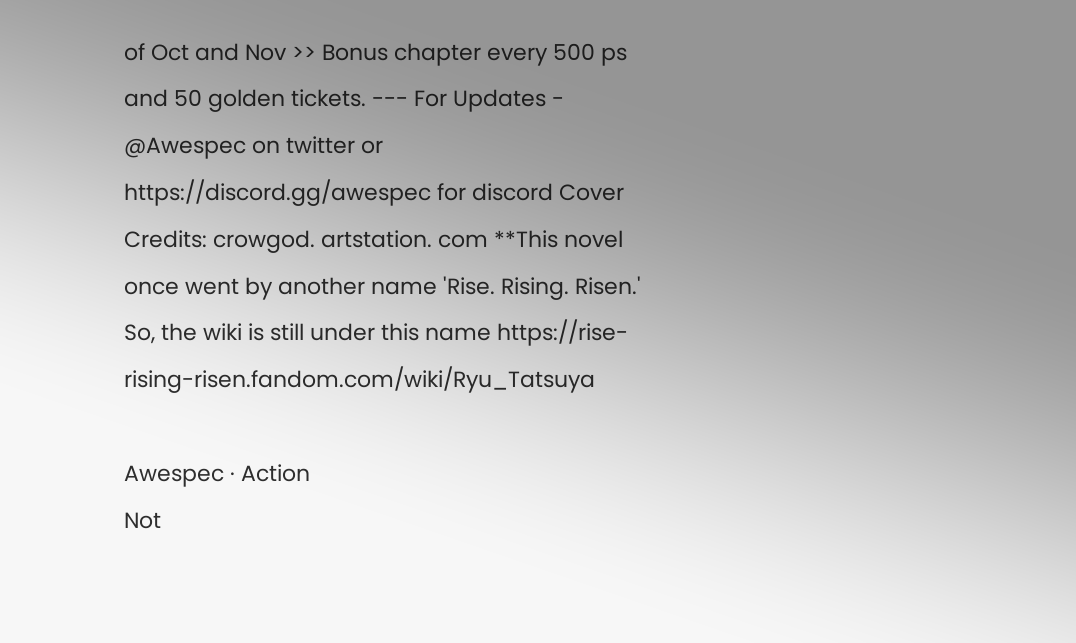of Oct and Nov >> Bonus chapter every 500 ps and 50 golden tickets. --- For Updates - @Awespec on twitter or https://discord.gg/awespec for discord Cover Credits: crowgod. artstation. com **This novel once went by another name 'Rise. Rising. Risen.' So, the wiki is still under this name https://rise-rising-risen.fandom.com/wiki/Ryu_Tatsuya

Awespec · Action
Not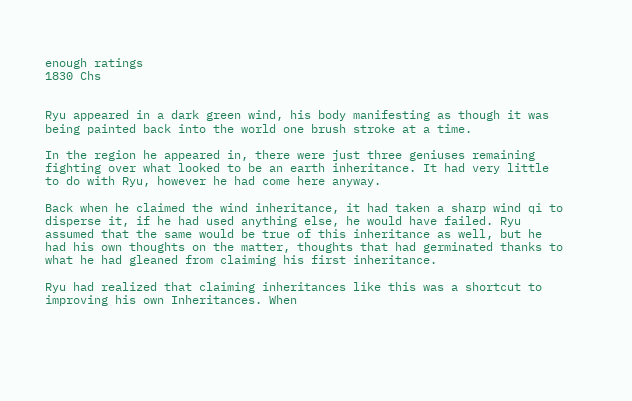enough ratings
1830 Chs


Ryu appeared in a dark green wind, his body manifesting as though it was being painted back into the world one brush stroke at a time.

In the region he appeared in, there were just three geniuses remaining fighting over what looked to be an earth inheritance. It had very little to do with Ryu, however he had come here anyway.

Back when he claimed the wind inheritance, it had taken a sharp wind qi to disperse it, if he had used anything else, he would have failed. Ryu assumed that the same would be true of this inheritance as well, but he had his own thoughts on the matter, thoughts that had germinated thanks to what he had gleaned from claiming his first inheritance.

Ryu had realized that claiming inheritances like this was a shortcut to improving his own Inheritances. When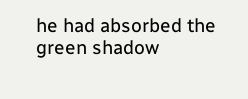he had absorbed the green shadow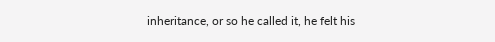inheritance, or so he called it, he felt his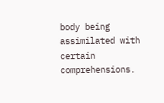body being assimilated with certain comprehensions.